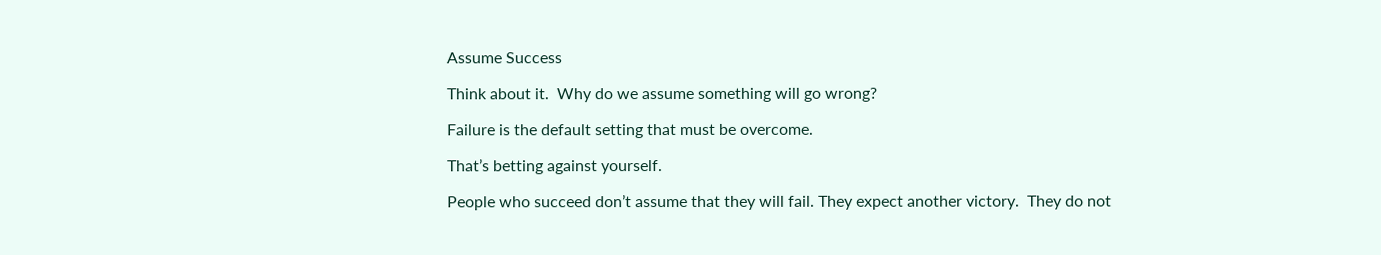Assume Success

Think about it.  Why do we assume something will go wrong?

Failure is the default setting that must be overcome.

That’s betting against yourself.

People who succeed don’t assume that they will fail. They expect another victory.  They do not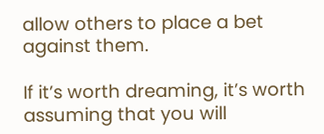allow others to place a bet against them.

If it’s worth dreaming, it’s worth assuming that you will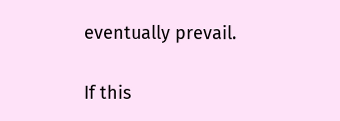eventually prevail.

If this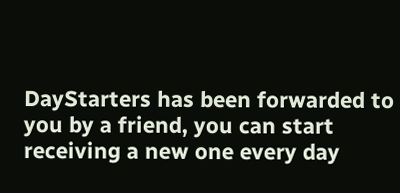DayStarters has been forwarded to you by a friend, you can start receiving a new one every day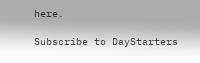here.

Subscribe to DayStarters